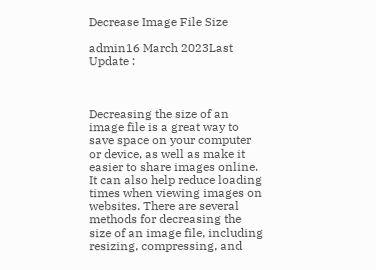Decrease Image File Size

admin16 March 2023Last Update :



Decreasing the size of an image file is a great way to save space on your computer or device, as well as make it easier to share images online. It can also help reduce loading times when viewing images on websites. There are several methods for decreasing the size of an image file, including resizing, compressing, and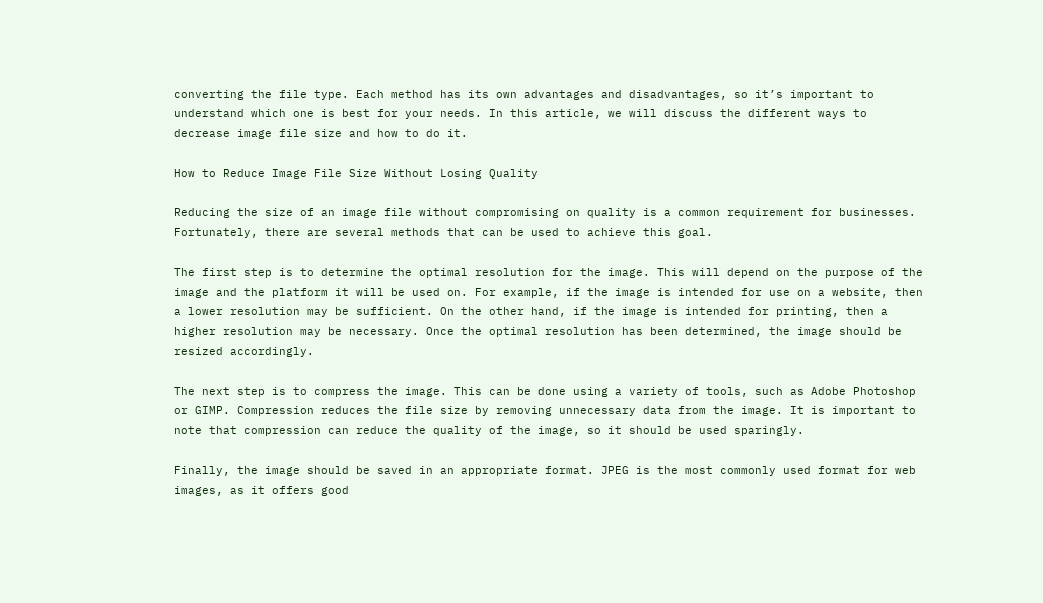converting the file type. Each method has its own advantages and disadvantages, so it’s important to understand which one is best for your needs. In this article, we will discuss the different ways to decrease image file size and how to do it.

How to Reduce Image File Size Without Losing Quality

Reducing the size of an image file without compromising on quality is a common requirement for businesses. Fortunately, there are several methods that can be used to achieve this goal.

The first step is to determine the optimal resolution for the image. This will depend on the purpose of the image and the platform it will be used on. For example, if the image is intended for use on a website, then a lower resolution may be sufficient. On the other hand, if the image is intended for printing, then a higher resolution may be necessary. Once the optimal resolution has been determined, the image should be resized accordingly.

The next step is to compress the image. This can be done using a variety of tools, such as Adobe Photoshop or GIMP. Compression reduces the file size by removing unnecessary data from the image. It is important to note that compression can reduce the quality of the image, so it should be used sparingly.

Finally, the image should be saved in an appropriate format. JPEG is the most commonly used format for web images, as it offers good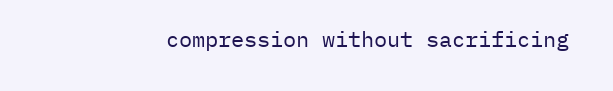compression without sacrificing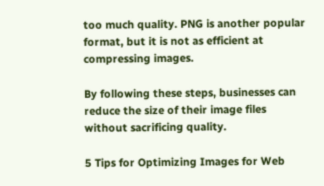too much quality. PNG is another popular format, but it is not as efficient at compressing images.

By following these steps, businesses can reduce the size of their image files without sacrificing quality.

5 Tips for Optimizing Images for Web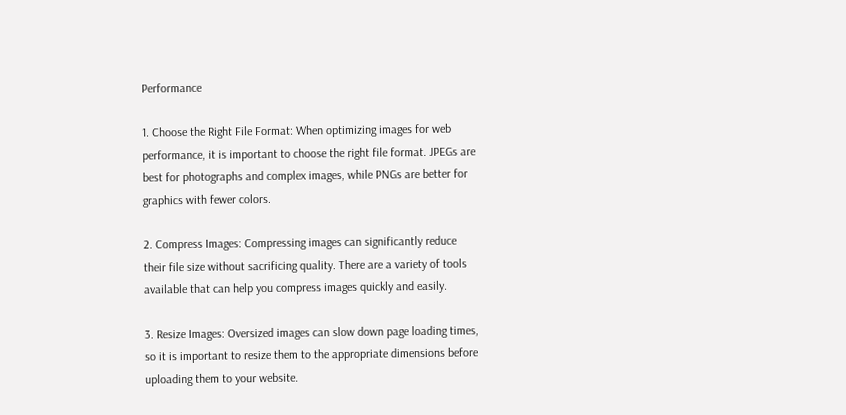Performance

1. Choose the Right File Format: When optimizing images for web performance, it is important to choose the right file format. JPEGs are best for photographs and complex images, while PNGs are better for graphics with fewer colors.

2. Compress Images: Compressing images can significantly reduce their file size without sacrificing quality. There are a variety of tools available that can help you compress images quickly and easily.

3. Resize Images: Oversized images can slow down page loading times, so it is important to resize them to the appropriate dimensions before uploading them to your website.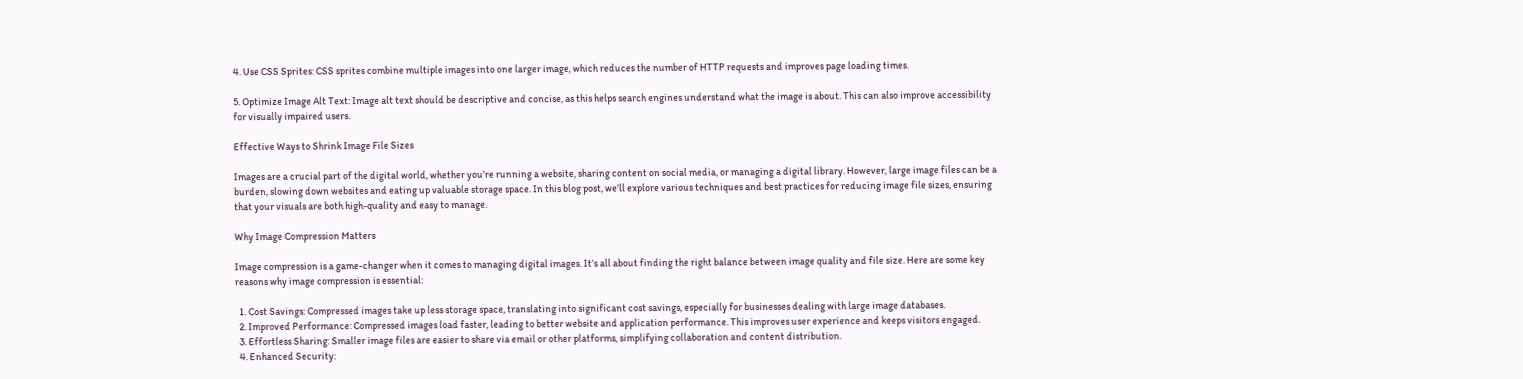4. Use CSS Sprites: CSS sprites combine multiple images into one larger image, which reduces the number of HTTP requests and improves page loading times.

5. Optimize Image Alt Text: Image alt text should be descriptive and concise, as this helps search engines understand what the image is about. This can also improve accessibility for visually impaired users.

Effective Ways to Shrink Image File Sizes

Images are a crucial part of the digital world, whether you’re running a website, sharing content on social media, or managing a digital library. However, large image files can be a burden, slowing down websites and eating up valuable storage space. In this blog post, we’ll explore various techniques and best practices for reducing image file sizes, ensuring that your visuals are both high-quality and easy to manage.

Why Image Compression Matters

Image compression is a game-changer when it comes to managing digital images. It’s all about finding the right balance between image quality and file size. Here are some key reasons why image compression is essential:

  1. Cost Savings: Compressed images take up less storage space, translating into significant cost savings, especially for businesses dealing with large image databases.
  2. Improved Performance: Compressed images load faster, leading to better website and application performance. This improves user experience and keeps visitors engaged.
  3. Effortless Sharing: Smaller image files are easier to share via email or other platforms, simplifying collaboration and content distribution.
  4. Enhanced Security: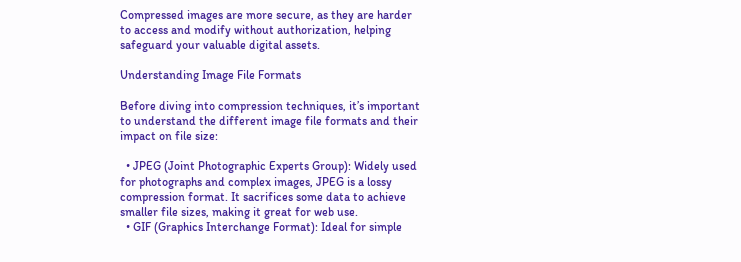Compressed images are more secure, as they are harder to access and modify without authorization, helping safeguard your valuable digital assets.

Understanding Image File Formats

Before diving into compression techniques, it’s important to understand the different image file formats and their impact on file size:

  • JPEG (Joint Photographic Experts Group): Widely used for photographs and complex images, JPEG is a lossy compression format. It sacrifices some data to achieve smaller file sizes, making it great for web use.
  • GIF (Graphics Interchange Format): Ideal for simple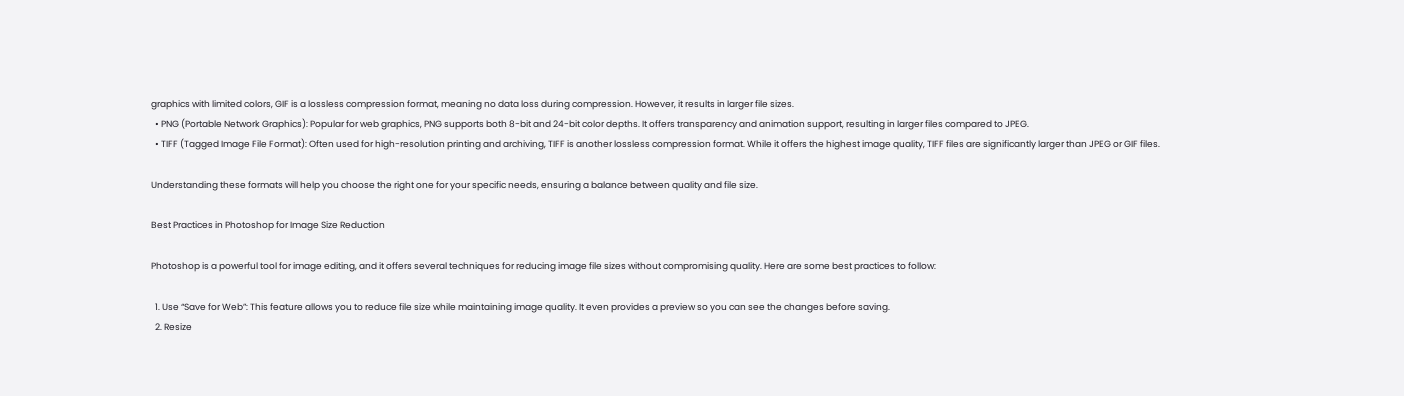graphics with limited colors, GIF is a lossless compression format, meaning no data loss during compression. However, it results in larger file sizes.
  • PNG (Portable Network Graphics): Popular for web graphics, PNG supports both 8-bit and 24-bit color depths. It offers transparency and animation support, resulting in larger files compared to JPEG.
  • TIFF (Tagged Image File Format): Often used for high-resolution printing and archiving, TIFF is another lossless compression format. While it offers the highest image quality, TIFF files are significantly larger than JPEG or GIF files.

Understanding these formats will help you choose the right one for your specific needs, ensuring a balance between quality and file size.

Best Practices in Photoshop for Image Size Reduction

Photoshop is a powerful tool for image editing, and it offers several techniques for reducing image file sizes without compromising quality. Here are some best practices to follow:

  1. Use “Save for Web”: This feature allows you to reduce file size while maintaining image quality. It even provides a preview so you can see the changes before saving.
  2. Resize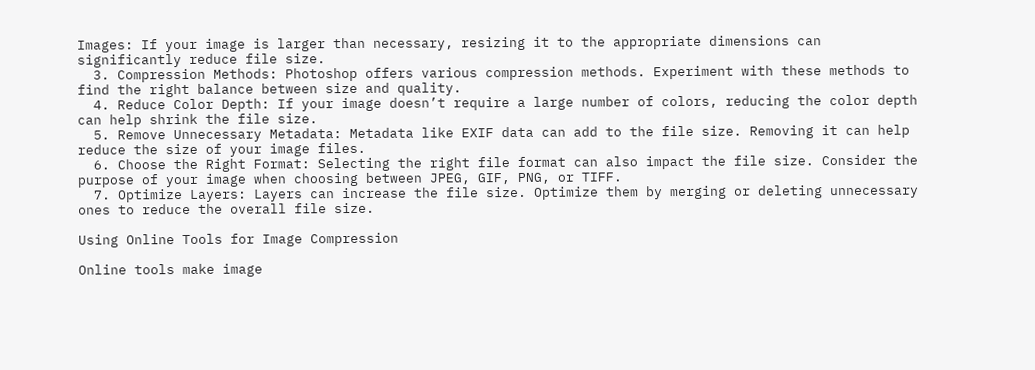Images: If your image is larger than necessary, resizing it to the appropriate dimensions can significantly reduce file size.
  3. Compression Methods: Photoshop offers various compression methods. Experiment with these methods to find the right balance between size and quality.
  4. Reduce Color Depth: If your image doesn’t require a large number of colors, reducing the color depth can help shrink the file size.
  5. Remove Unnecessary Metadata: Metadata like EXIF data can add to the file size. Removing it can help reduce the size of your image files.
  6. Choose the Right Format: Selecting the right file format can also impact the file size. Consider the purpose of your image when choosing between JPEG, GIF, PNG, or TIFF.
  7. Optimize Layers: Layers can increase the file size. Optimize them by merging or deleting unnecessary ones to reduce the overall file size.

Using Online Tools for Image Compression

Online tools make image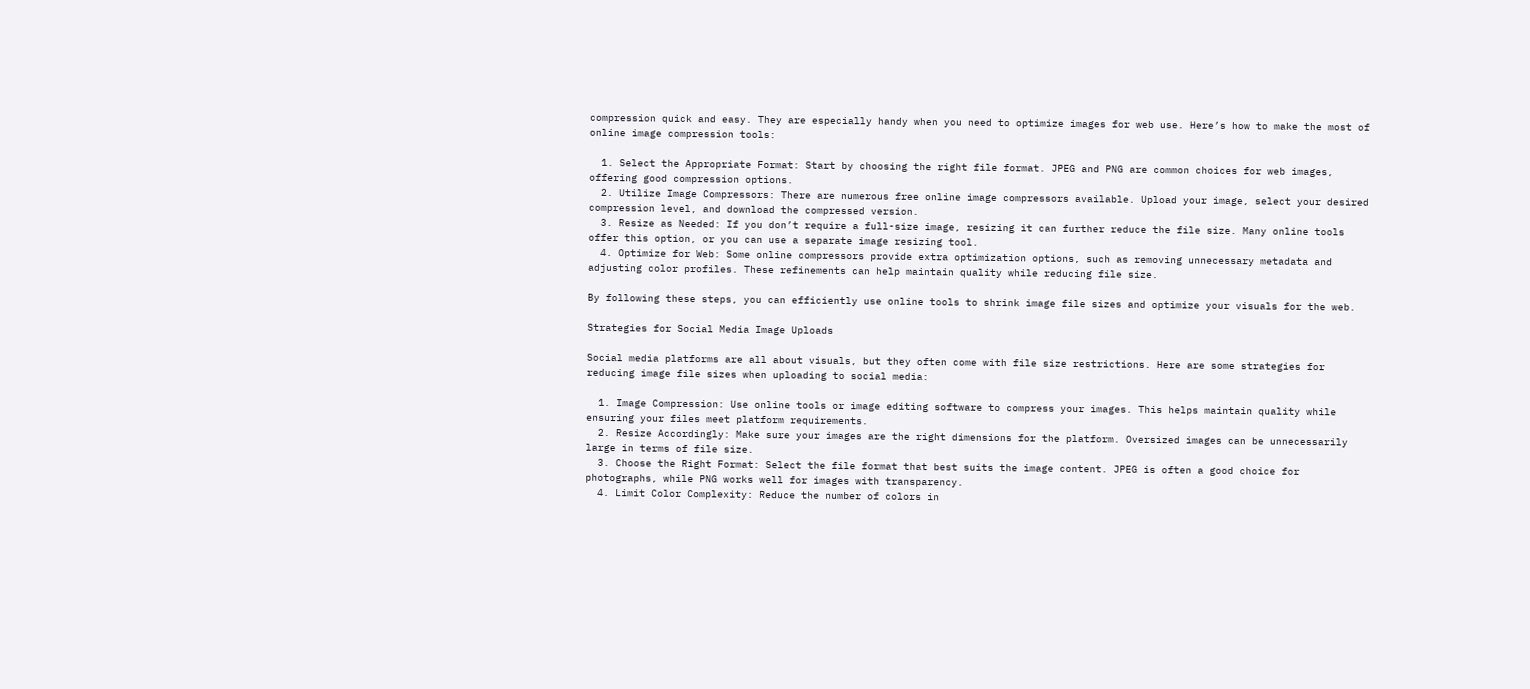compression quick and easy. They are especially handy when you need to optimize images for web use. Here’s how to make the most of online image compression tools:

  1. Select the Appropriate Format: Start by choosing the right file format. JPEG and PNG are common choices for web images, offering good compression options.
  2. Utilize Image Compressors: There are numerous free online image compressors available. Upload your image, select your desired compression level, and download the compressed version.
  3. Resize as Needed: If you don’t require a full-size image, resizing it can further reduce the file size. Many online tools offer this option, or you can use a separate image resizing tool.
  4. Optimize for Web: Some online compressors provide extra optimization options, such as removing unnecessary metadata and adjusting color profiles. These refinements can help maintain quality while reducing file size.

By following these steps, you can efficiently use online tools to shrink image file sizes and optimize your visuals for the web.

Strategies for Social Media Image Uploads

Social media platforms are all about visuals, but they often come with file size restrictions. Here are some strategies for reducing image file sizes when uploading to social media:

  1. Image Compression: Use online tools or image editing software to compress your images. This helps maintain quality while ensuring your files meet platform requirements.
  2. Resize Accordingly: Make sure your images are the right dimensions for the platform. Oversized images can be unnecessarily large in terms of file size.
  3. Choose the Right Format: Select the file format that best suits the image content. JPEG is often a good choice for photographs, while PNG works well for images with transparency.
  4. Limit Color Complexity: Reduce the number of colors in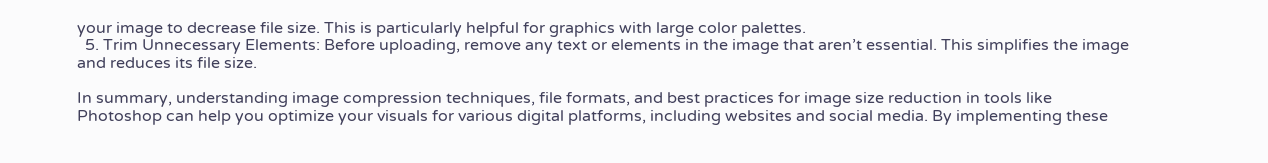your image to decrease file size. This is particularly helpful for graphics with large color palettes.
  5. Trim Unnecessary Elements: Before uploading, remove any text or elements in the image that aren’t essential. This simplifies the image and reduces its file size.

In summary, understanding image compression techniques, file formats, and best practices for image size reduction in tools like Photoshop can help you optimize your visuals for various digital platforms, including websites and social media. By implementing these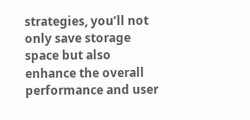strategies, you’ll not only save storage space but also enhance the overall performance and user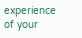experience of your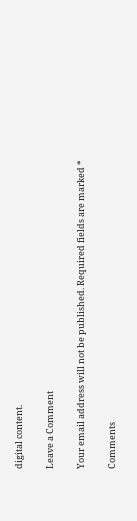digital content.

Leave a Comment

Your email address will not be published. Required fields are marked *

Comments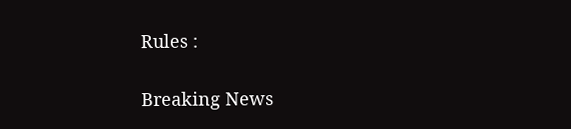Rules :

Breaking News